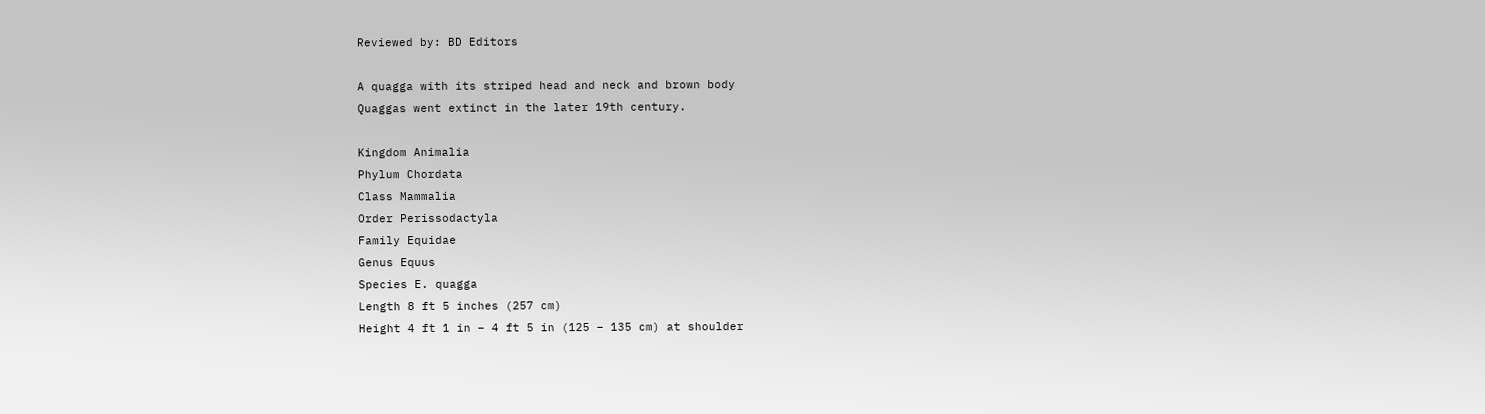Reviewed by: BD Editors

A quagga with its striped head and neck and brown body
Quaggas went extinct in the later 19th century.

Kingdom Animalia
Phylum Chordata
Class Mammalia
Order Perissodactyla
Family Equidae
Genus Equus
Species E. quagga
Length 8 ft 5 inches (257 cm)
Height 4 ft 1 in – 4 ft 5 in (125 – 135 cm) at shoulder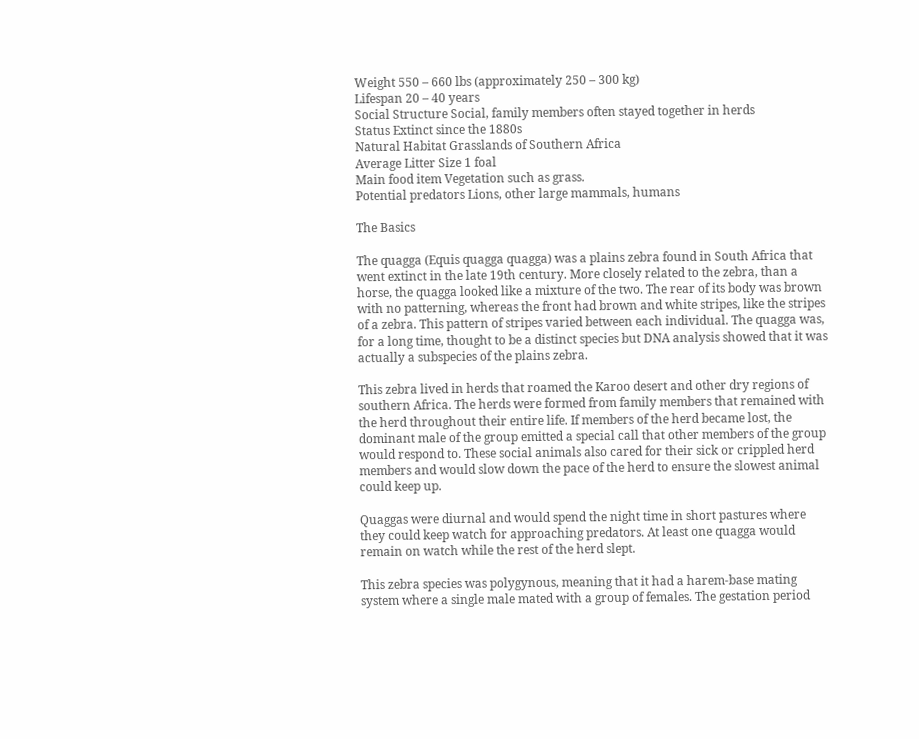Weight 550 – 660 lbs (approximately 250 – 300 kg)
Lifespan 20 – 40 years
Social Structure Social, family members often stayed together in herds
Status Extinct since the 1880s
Natural Habitat Grasslands of Southern Africa
Average Litter Size 1 foal
Main food item Vegetation such as grass.
Potential predators Lions, other large mammals, humans

The Basics

The quagga (Equis quagga quagga) was a plains zebra found in South Africa that went extinct in the late 19th century. More closely related to the zebra, than a horse, the quagga looked like a mixture of the two. The rear of its body was brown with no patterning, whereas the front had brown and white stripes, like the stripes of a zebra. This pattern of stripes varied between each individual. The quagga was, for a long time, thought to be a distinct species but DNA analysis showed that it was actually a subspecies of the plains zebra.

This zebra lived in herds that roamed the Karoo desert and other dry regions of southern Africa. The herds were formed from family members that remained with the herd throughout their entire life. If members of the herd became lost, the dominant male of the group emitted a special call that other members of the group would respond to. These social animals also cared for their sick or crippled herd members and would slow down the pace of the herd to ensure the slowest animal could keep up.

Quaggas were diurnal and would spend the night time in short pastures where they could keep watch for approaching predators. At least one quagga would remain on watch while the rest of the herd slept.

This zebra species was polygynous, meaning that it had a harem-base mating system where a single male mated with a group of females. The gestation period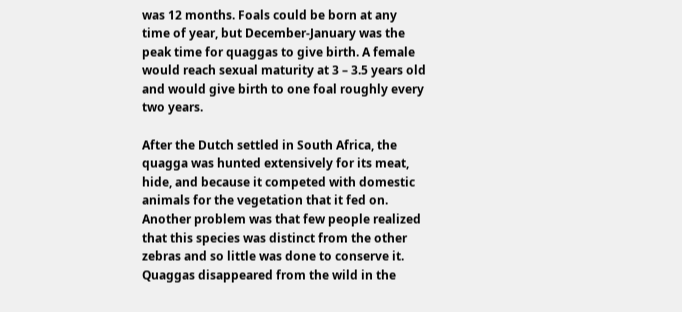was 12 months. Foals could be born at any time of year, but December-January was the peak time for quaggas to give birth. A female would reach sexual maturity at 3 – 3.5 years old and would give birth to one foal roughly every two years.

After the Dutch settled in South Africa, the quagga was hunted extensively for its meat, hide, and because it competed with domestic animals for the vegetation that it fed on. Another problem was that few people realized that this species was distinct from the other zebras and so little was done to conserve it. Quaggas disappeared from the wild in the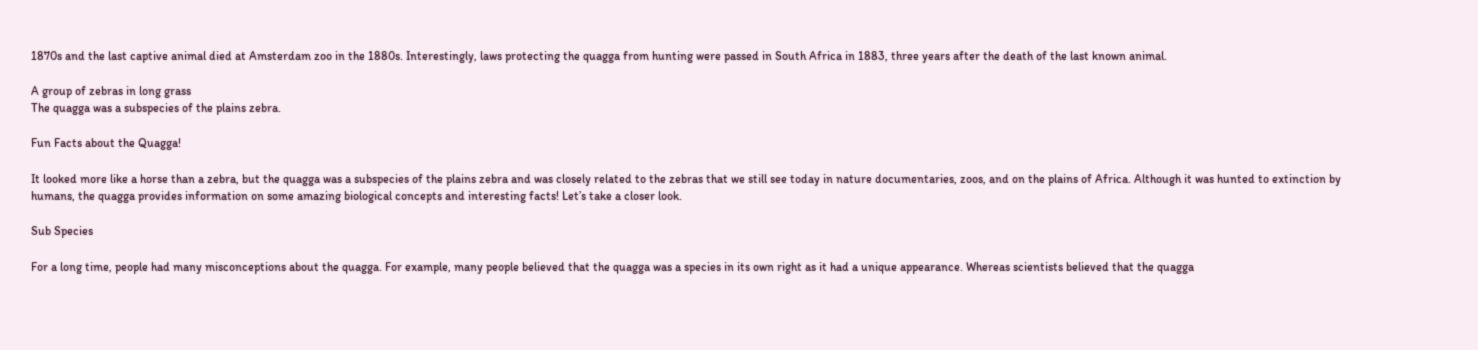1870s and the last captive animal died at Amsterdam zoo in the 1880s. Interestingly, laws protecting the quagga from hunting were passed in South Africa in 1883, three years after the death of the last known animal.

A group of zebras in long grass
The quagga was a subspecies of the plains zebra.

Fun Facts about the Quagga!

It looked more like a horse than a zebra, but the quagga was a subspecies of the plains zebra and was closely related to the zebras that we still see today in nature documentaries, zoos, and on the plains of Africa. Although it was hunted to extinction by humans, the quagga provides information on some amazing biological concepts and interesting facts! Let’s take a closer look.

Sub Species

For a long time, people had many misconceptions about the quagga. For example, many people believed that the quagga was a species in its own right as it had a unique appearance. Whereas scientists believed that the quagga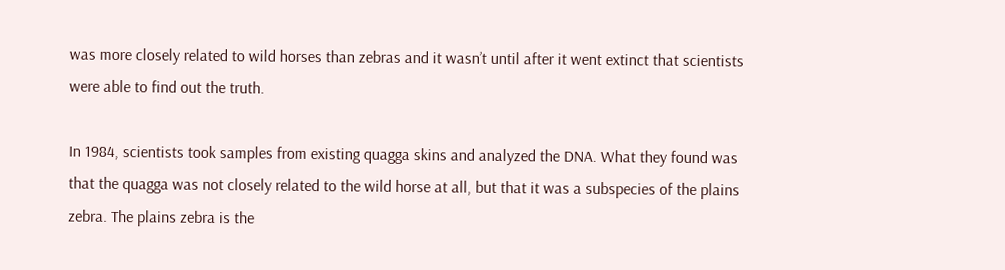was more closely related to wild horses than zebras and it wasn’t until after it went extinct that scientists were able to find out the truth.

In 1984, scientists took samples from existing quagga skins and analyzed the DNA. What they found was that the quagga was not closely related to the wild horse at all, but that it was a subspecies of the plains zebra. The plains zebra is the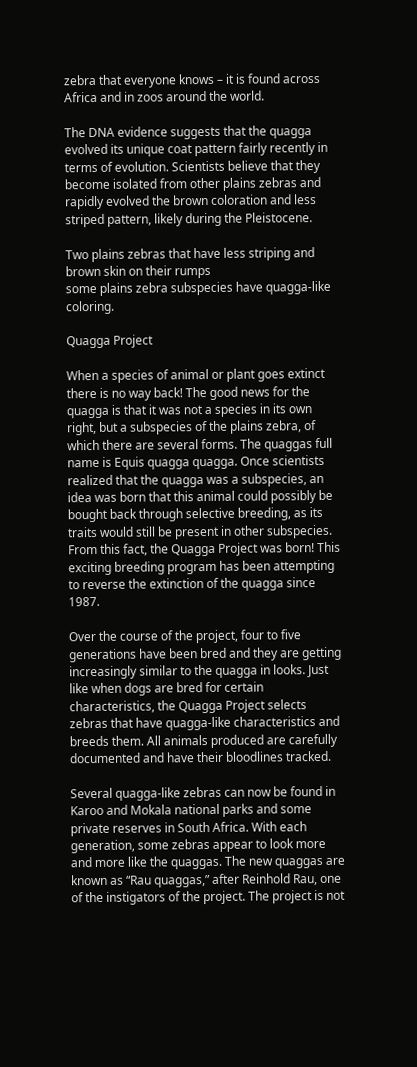zebra that everyone knows – it is found across Africa and in zoos around the world.

The DNA evidence suggests that the quagga evolved its unique coat pattern fairly recently in terms of evolution. Scientists believe that they become isolated from other plains zebras and rapidly evolved the brown coloration and less striped pattern, likely during the Pleistocene.

Two plains zebras that have less striping and brown skin on their rumps
some plains zebra subspecies have quagga-like coloring.

Quagga Project

When a species of animal or plant goes extinct there is no way back! The good news for the quagga is that it was not a species in its own right, but a subspecies of the plains zebra, of which there are several forms. The quaggas full name is Equis quagga quagga. Once scientists realized that the quagga was a subspecies, an idea was born that this animal could possibly be bought back through selective breeding, as its traits would still be present in other subspecies. From this fact, the Quagga Project was born! This exciting breeding program has been attempting to reverse the extinction of the quagga since 1987.

Over the course of the project, four to five generations have been bred and they are getting increasingly similar to the quagga in looks. Just like when dogs are bred for certain characteristics, the Quagga Project selects zebras that have quagga-like characteristics and breeds them. All animals produced are carefully documented and have their bloodlines tracked.

Several quagga-like zebras can now be found in Karoo and Mokala national parks and some private reserves in South Africa. With each generation, some zebras appear to look more and more like the quaggas. The new quaggas are known as “Rau quaggas,” after Reinhold Rau, one of the instigators of the project. The project is not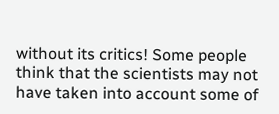without its critics! Some people think that the scientists may not have taken into account some of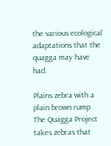the various ecological adaptations that the quagga may have had.

Plains zebra with a plain brown rump
The Quagga Project takes zebras that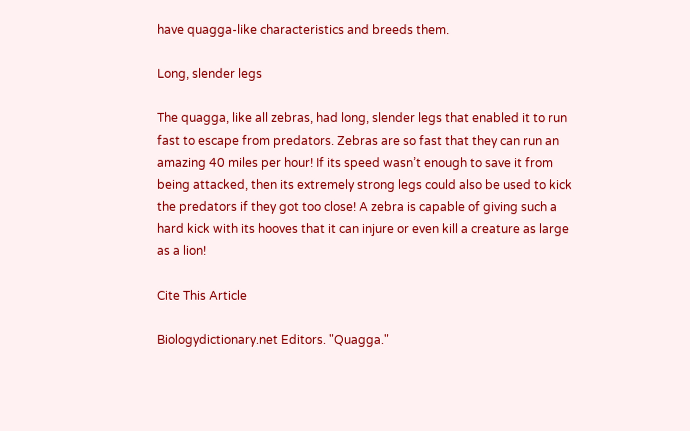have quagga-like characteristics and breeds them.

Long, slender legs

The quagga, like all zebras, had long, slender legs that enabled it to run fast to escape from predators. Zebras are so fast that they can run an amazing 40 miles per hour! If its speed wasn’t enough to save it from being attacked, then its extremely strong legs could also be used to kick the predators if they got too close! A zebra is capable of giving such a hard kick with its hooves that it can injure or even kill a creature as large as a lion!

Cite This Article

Biologydictionary.net Editors. "Quagga."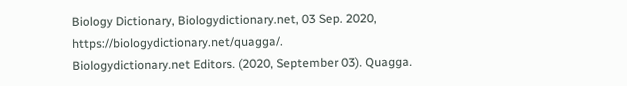Biology Dictionary, Biologydictionary.net, 03 Sep. 2020, https://biologydictionary.net/quagga/.
Biologydictionary.net Editors. (2020, September 03). Quagga.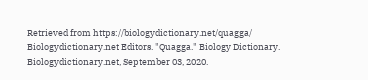Retrieved from https://biologydictionary.net/quagga/
Biologydictionary.net Editors. "Quagga." Biology Dictionary. Biologydictionary.net, September 03, 2020.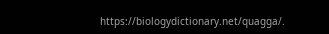https://biologydictionary.net/quagga/.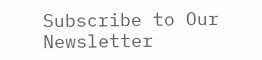Subscribe to Our Newsletter